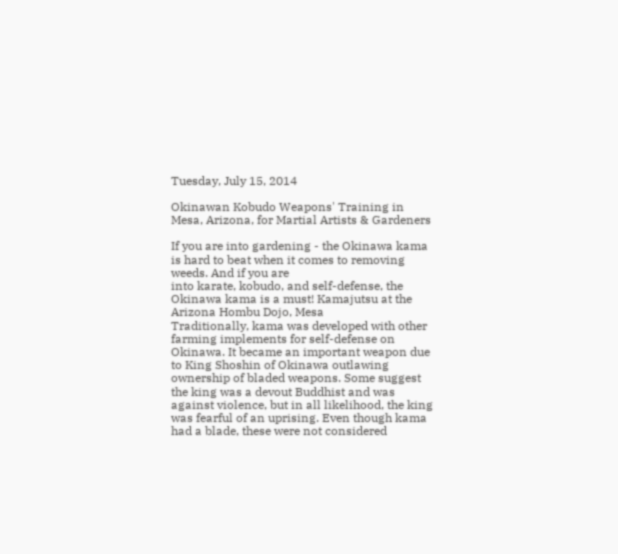Tuesday, July 15, 2014

Okinawan Kobudo Weapons' Training in Mesa, Arizona, for Martial Artists & Gardeners

If you are into gardening - the Okinawa kama is hard to beat when it comes to removing weeds. And if you are
into karate, kobudo, and self-defense, the Okinawa kama is a must! Kamajutsu at the Arizona Hombu Dojo, Mesa
Traditionally, kama was developed with other farming implements for self-defense on Okinawa. It became an important weapon due to King Shoshin of Okinawa outlawing ownership of bladed weapons. Some suggest the king was a devout Buddhist and was against violence, but in all likelihood, the king was fearful of an uprising. Even though kama had a blade, these were not considered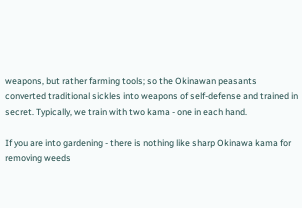weapons, but rather farming tools; so the Okinawan peasants converted traditional sickles into weapons of self-defense and trained in secret. Typically, we train with two kama - one in each hand.

If you are into gardening - there is nothing like sharp Okinawa kama for removing weeds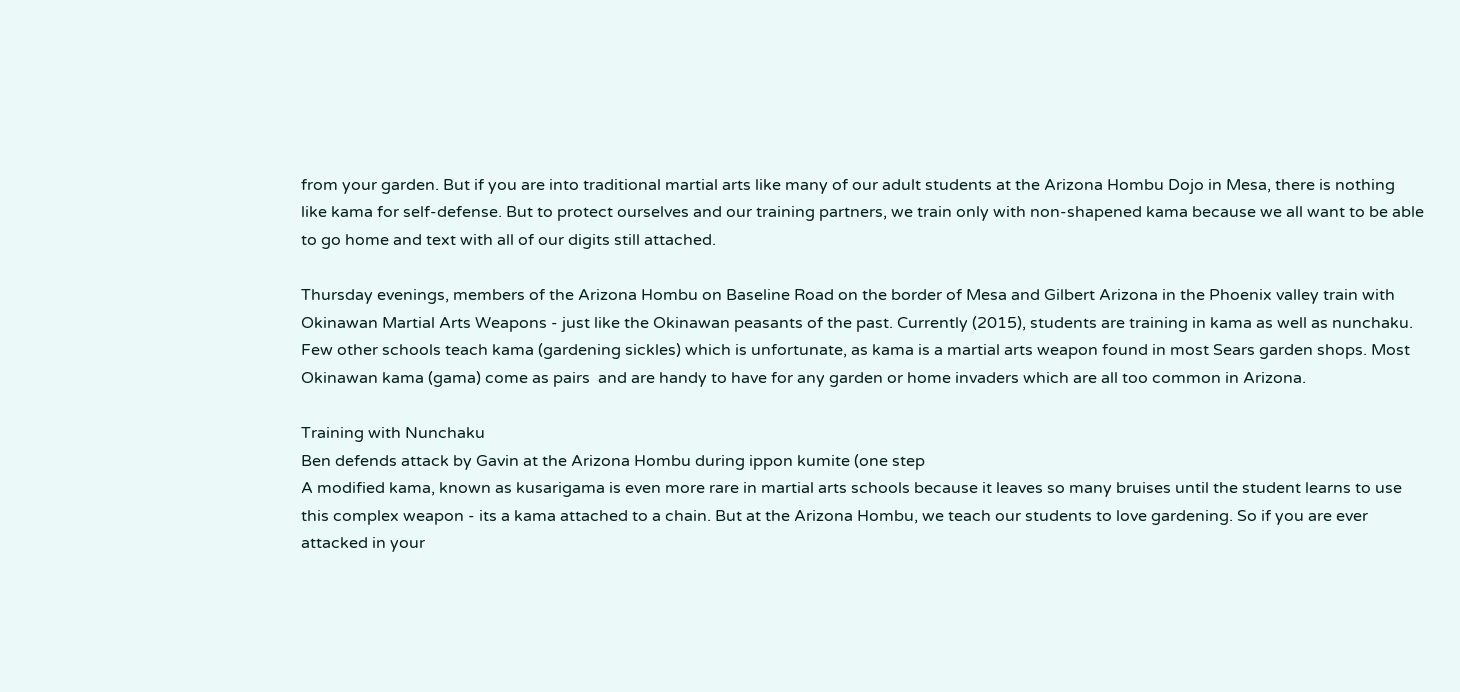from your garden. But if you are into traditional martial arts like many of our adult students at the Arizona Hombu Dojo in Mesa, there is nothing like kama for self-defense. But to protect ourselves and our training partners, we train only with non-shapened kama because we all want to be able to go home and text with all of our digits still attached.

Thursday evenings, members of the Arizona Hombu on Baseline Road on the border of Mesa and Gilbert Arizona in the Phoenix valley train with Okinawan Martial Arts Weapons - just like the Okinawan peasants of the past. Currently (2015), students are training in kama as well as nunchaku. Few other schools teach kama (gardening sickles) which is unfortunate, as kama is a martial arts weapon found in most Sears garden shops. Most Okinawan kama (gama) come as pairs  and are handy to have for any garden or home invaders which are all too common in Arizona.

Training with Nunchaku
Ben defends attack by Gavin at the Arizona Hombu during ippon kumite (one step
A modified kama, known as kusarigama is even more rare in martial arts schools because it leaves so many bruises until the student learns to use this complex weapon - its a kama attached to a chain. But at the Arizona Hombu, we teach our students to love gardening. So if you are ever attacked in your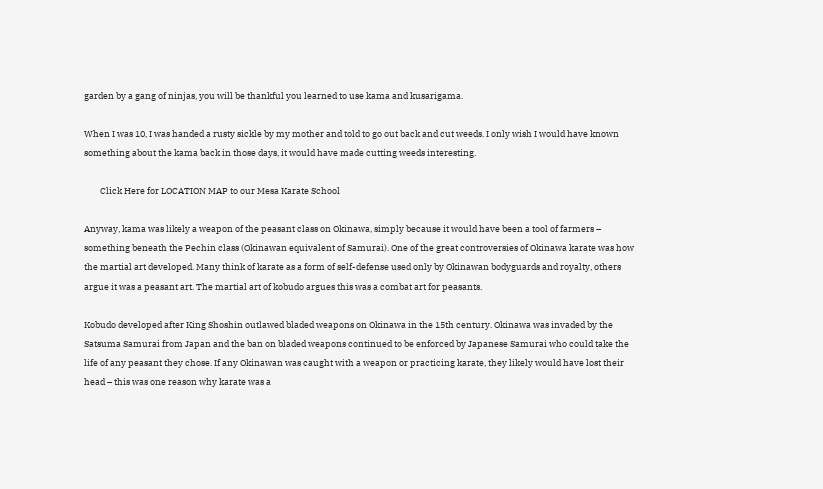garden by a gang of ninjas, you will be thankful you learned to use kama and kusarigama.

When I was 10, I was handed a rusty sickle by my mother and told to go out back and cut weeds. I only wish I would have known something about the kama back in those days, it would have made cutting weeds interesting.

        Click Here for LOCATION MAP to our Mesa Karate School

Anyway, kama was likely a weapon of the peasant class on Okinawa, simply because it would have been a tool of farmers – something beneath the Pechin class (Okinawan equivalent of Samurai). One of the great controversies of Okinawa karate was how the martial art developed. Many think of karate as a form of self-defense used only by Okinawan bodyguards and royalty, others argue it was a peasant art. The martial art of kobudo argues this was a combat art for peasants.

Kobudo developed after King Shoshin outlawed bladed weapons on Okinawa in the 15th century. Okinawa was invaded by the Satsuma Samurai from Japan and the ban on bladed weapons continued to be enforced by Japanese Samurai who could take the life of any peasant they chose. If any Okinawan was caught with a weapon or practicing karate, they likely would have lost their head – this was one reason why karate was a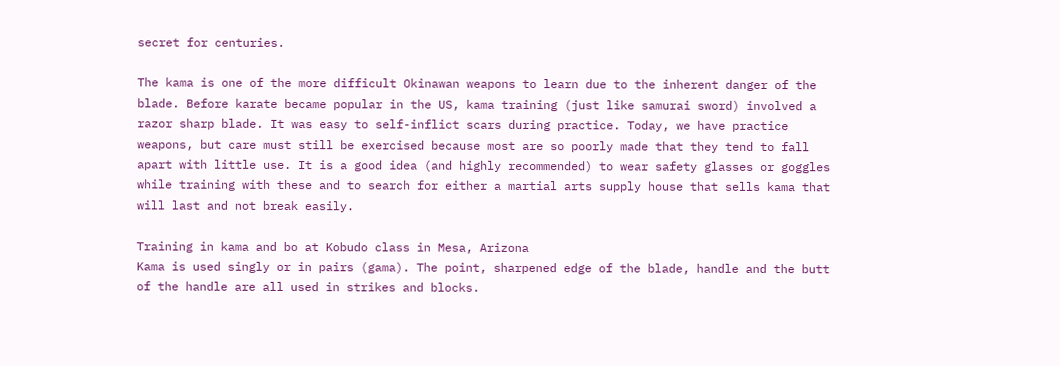secret for centuries.

The kama is one of the more difficult Okinawan weapons to learn due to the inherent danger of the blade. Before karate became popular in the US, kama training (just like samurai sword) involved a razor sharp blade. It was easy to self-inflict scars during practice. Today, we have practice weapons, but care must still be exercised because most are so poorly made that they tend to fall apart with little use. It is a good idea (and highly recommended) to wear safety glasses or goggles while training with these and to search for either a martial arts supply house that sells kama that will last and not break easily.

Training in kama and bo at Kobudo class in Mesa, Arizona
Kama is used singly or in pairs (gama). The point, sharpened edge of the blade, handle and the butt of the handle are all used in strikes and blocks.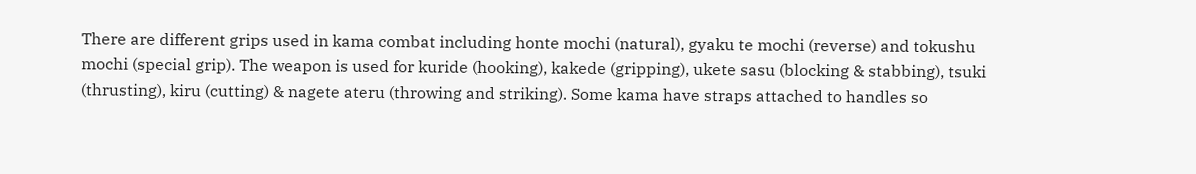There are different grips used in kama combat including honte mochi (natural), gyaku te mochi (reverse) and tokushu mochi (special grip). The weapon is used for kuride (hooking), kakede (gripping), ukete sasu (blocking & stabbing), tsuki (thrusting), kiru (cutting) & nagete ateru (throwing and striking). Some kama have straps attached to handles so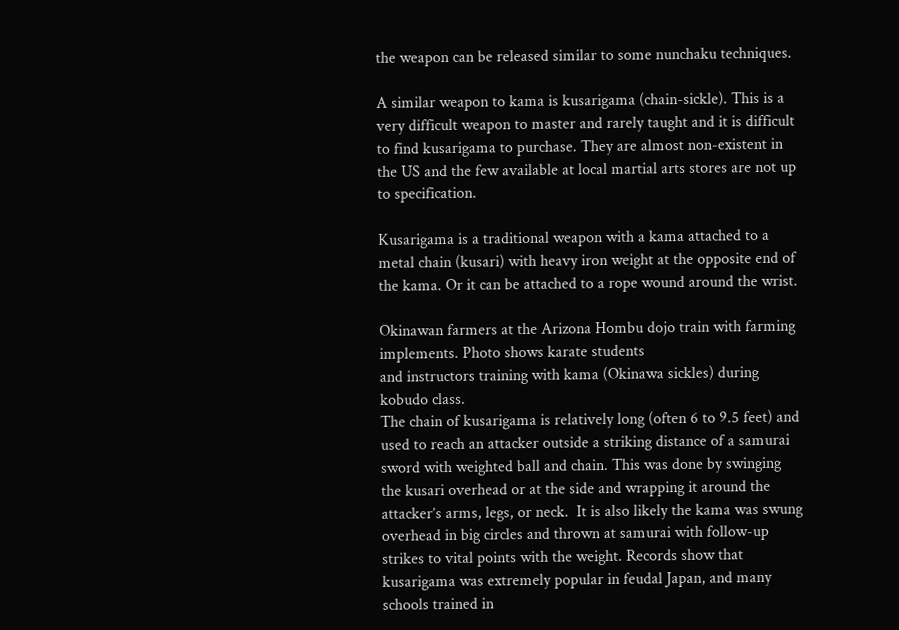the weapon can be released similar to some nunchaku techniques.

A similar weapon to kama is kusarigama (chain-sickle). This is a very difficult weapon to master and rarely taught and it is difficult to find kusarigama to purchase. They are almost non-existent in the US and the few available at local martial arts stores are not up to specification.

Kusarigama is a traditional weapon with a kama attached to a metal chain (kusari) with heavy iron weight at the opposite end of the kama. Or it can be attached to a rope wound around the wrist.

Okinawan farmers at the Arizona Hombu dojo train with farming implements. Photo shows karate students
and instructors training with kama (Okinawa sickles) during kobudo class.
The chain of kusarigama is relatively long (often 6 to 9.5 feet) and used to reach an attacker outside a striking distance of a samurai sword with weighted ball and chain. This was done by swinging the kusari overhead or at the side and wrapping it around the attacker’s arms, legs, or neck.  It is also likely the kama was swung overhead in big circles and thrown at samurai with follow-up strikes to vital points with the weight. Records show that kusarigama was extremely popular in feudal Japan, and many schools trained in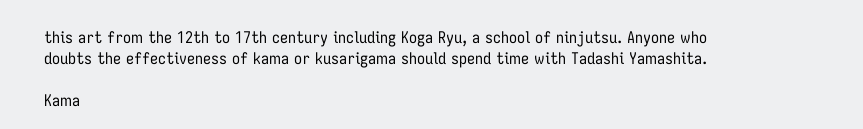this art from the 12th to 17th century including Koga Ryu, a school of ninjutsu. Anyone who doubts the effectiveness of kama or kusarigama should spend time with Tadashi Yamashita.

Kama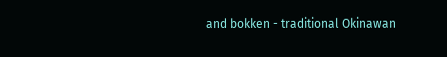and bokken - traditional Okinawan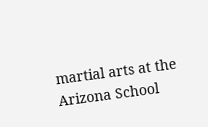martial arts at the Arizona School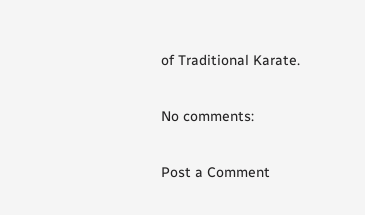of Traditional Karate.

No comments:

Post a Comment